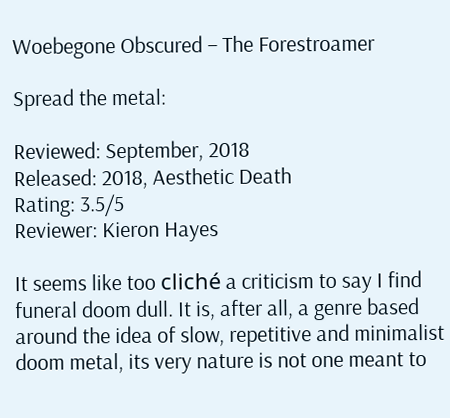Woebegone Obscured – The Forestroamer

Spread the metal:

Reviewed: September, 2018
Released: 2018, Aesthetic Death
Rating: 3.5/5
Reviewer: Kieron Hayes

It seems like too cliché a criticism to say I find funeral doom dull. It is, after all, a genre based around the idea of slow, repetitive and minimalist doom metal, its very nature is not one meant to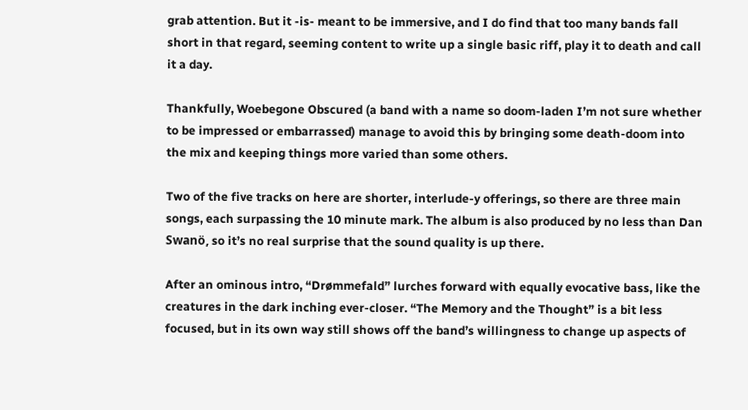grab attention. But it -is- meant to be immersive, and I do find that too many bands fall short in that regard, seeming content to write up a single basic riff, play it to death and call it a day.

Thankfully, Woebegone Obscured (a band with a name so doom-laden I’m not sure whether to be impressed or embarrassed) manage to avoid this by bringing some death-doom into the mix and keeping things more varied than some others.

Two of the five tracks on here are shorter, interlude-y offerings, so there are three main songs, each surpassing the 10 minute mark. The album is also produced by no less than Dan Swanö, so it’s no real surprise that the sound quality is up there.

After an ominous intro, “Drømmefald” lurches forward with equally evocative bass, like the creatures in the dark inching ever-closer. “The Memory and the Thought” is a bit less focused, but in its own way still shows off the band’s willingness to change up aspects of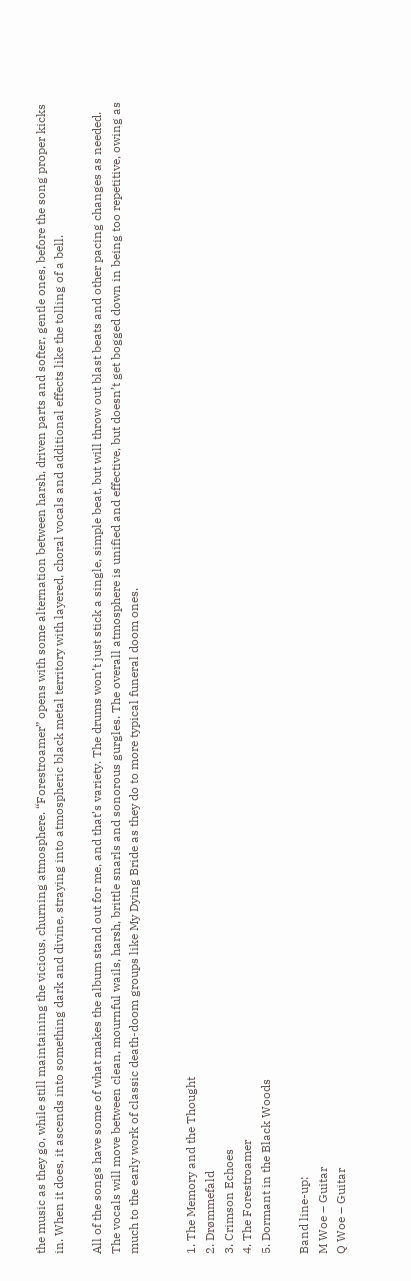the music as they go, while still maintaining the vicious, churning atmosphere. “Forestroamer” opens with some alternation between harsh, driven parts and softer, gentle ones, before the song proper kicks in. When it does, it ascends into something dark and divine, straying into atmospheric black metal territory with layered, choral vocals and additional effects like the tolling of a bell.

All of the songs have some of what makes the album stand out for me, and that’s variety. The drums won’t just stick a single, simple beat, but will throw out blast beats and other pacing changes as needed. The vocals will move between clean, mournful wails, harsh, brittle snarls and sonorous gurgles. The overall atmosphere is unified and effective, but doesn’t get bogged down in being too repetitive, owing as much to the early work of classic death-doom groups like My Dying Bride as they do to more typical funeral doom ones.


1. The Memory and the Thought
2. Drømmefald
3. Crimson Echoes
4. The Forestroamer
5. Dormant in the Black Woods

Band line-up:
M Woe – Guitar
Q Woe – Guitar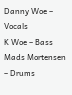Danny Woe – Vocals
K Woe – Bass
Mads Mortensen – Drums